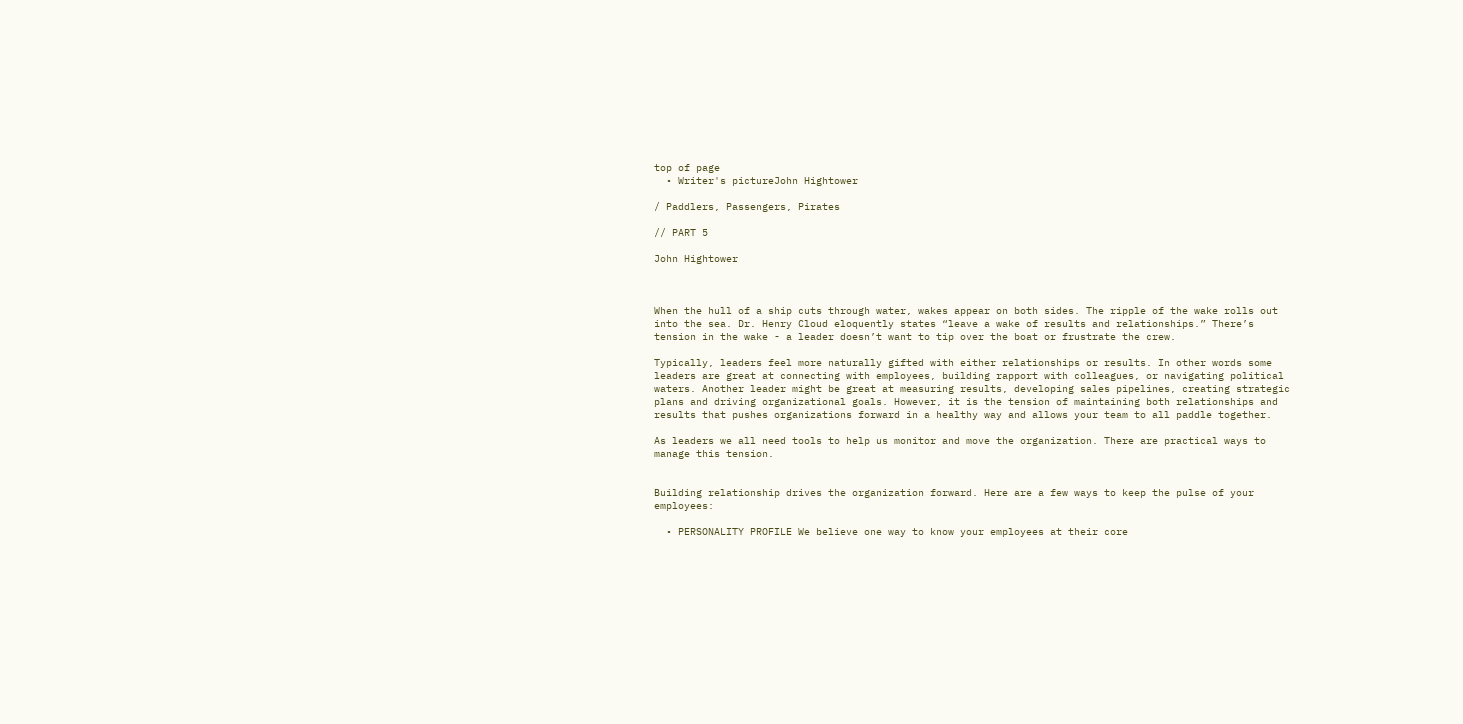top of page
  • Writer's pictureJohn Hightower

/ Paddlers, Passengers, Pirates

// PART 5

John Hightower



When the hull of a ship cuts through water, wakes appear on both sides. The ripple of the wake rolls out into the sea. Dr. Henry Cloud eloquently states “leave a wake of results and relationships.” There’s tension in the wake - a leader doesn’t want to tip over the boat or frustrate the crew.

Typically, leaders feel more naturally gifted with either relationships or results. In other words some leaders are great at connecting with employees, building rapport with colleagues, or navigating political waters. Another leader might be great at measuring results, developing sales pipelines, creating strategic plans and driving organizational goals. However, it is the tension of maintaining both relationships and results that pushes organizations forward in a healthy way and allows your team to all paddle together.

As leaders we all need tools to help us monitor and move the organization. There are practical ways to manage this tension.


Building relationship drives the organization forward. Here are a few ways to keep the pulse of your employees:

  • PERSONALITY PROFILE We believe one way to know your employees at their core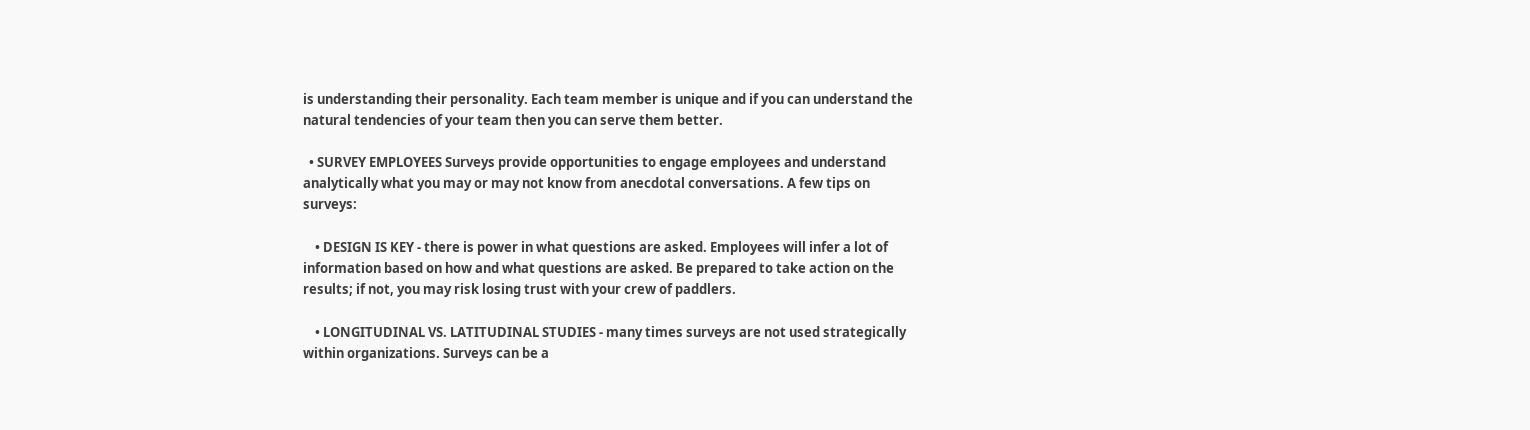is understanding their personality. Each team member is unique and if you can understand the natural tendencies of your team then you can serve them better.

  • SURVEY EMPLOYEES Surveys provide opportunities to engage employees and understand analytically what you may or may not know from anecdotal conversations. A few tips on surveys:

    • DESIGN IS KEY - there is power in what questions are asked. Employees will infer a lot of information based on how and what questions are asked. Be prepared to take action on the results; if not, you may risk losing trust with your crew of paddlers.

    • LONGITUDINAL VS. LATITUDINAL STUDIES - many times surveys are not used strategically within organizations. Surveys can be a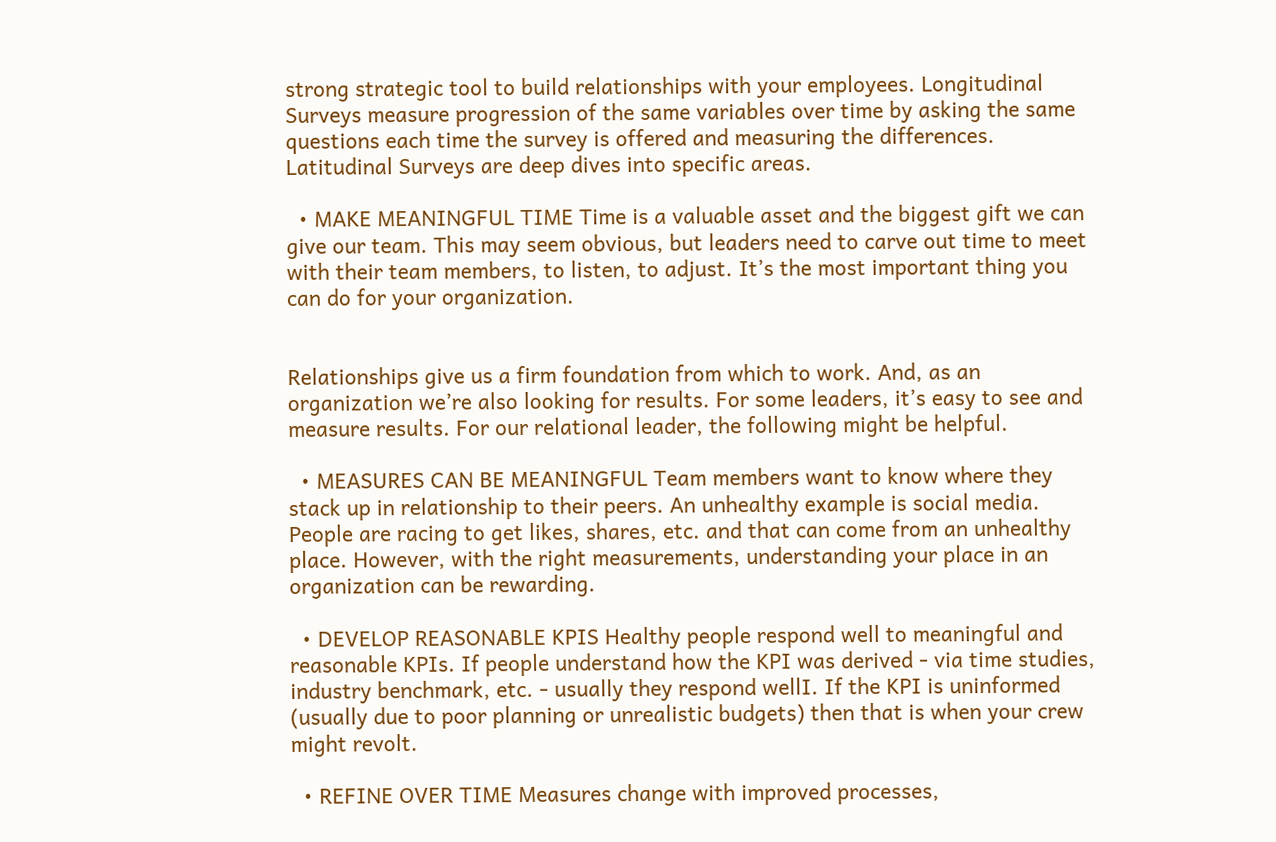strong strategic tool to build relationships with your employees. Longitudinal Surveys measure progression of the same variables over time by asking the same questions each time the survey is offered and measuring the differences. Latitudinal Surveys are deep dives into specific areas.

  • MAKE MEANINGFUL TIME Time is a valuable asset and the biggest gift we can give our team. This may seem obvious, but leaders need to carve out time to meet with their team members, to listen, to adjust. It’s the most important thing you can do for your organization.


Relationships give us a firm foundation from which to work. And, as an organization we’re also looking for results. For some leaders, it’s easy to see and measure results. For our relational leader, the following might be helpful.

  • MEASURES CAN BE MEANINGFUL Team members want to know where they stack up in relationship to their peers. An unhealthy example is social media. People are racing to get likes, shares, etc. and that can come from an unhealthy place. However, with the right measurements, understanding your place in an organization can be rewarding.

  • DEVELOP REASONABLE KPIS Healthy people respond well to meaningful and reasonable KPIs. If people understand how the KPI was derived - via time studies, industry benchmark, etc. - usually they respond wellI. If the KPI is uninformed (usually due to poor planning or unrealistic budgets) then that is when your crew might revolt.

  • REFINE OVER TIME Measures change with improved processes,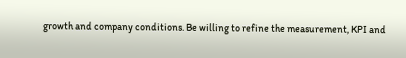growth and company conditions. Be willing to refine the measurement, KPI and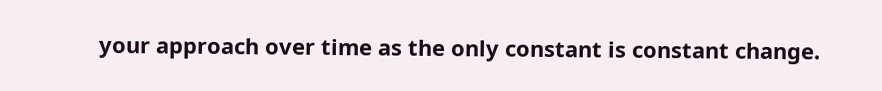your approach over time as the only constant is constant change.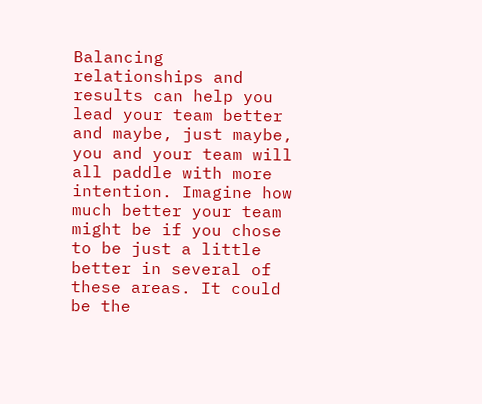Balancing relationships and results can help you lead your team better and maybe, just maybe, you and your team will all paddle with more intention. Imagine how much better your team might be if you chose to be just a little better in several of these areas. It could be the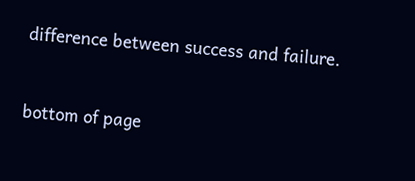difference between success and failure.


bottom of page